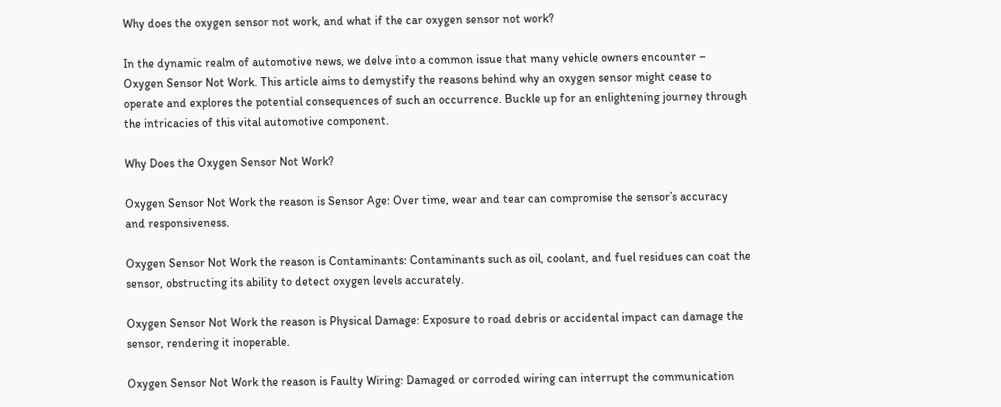Why does the oxygen sensor not work, and what if the car oxygen sensor not work?

In the dynamic realm of automotive news, we delve into a common issue that many vehicle owners encounter – Oxygen Sensor Not Work. This article aims to demystify the reasons behind why an oxygen sensor might cease to operate and explores the potential consequences of such an occurrence. Buckle up for an enlightening journey through the intricacies of this vital automotive component.

Why Does the Oxygen Sensor Not Work?

Oxygen Sensor Not Work the reason is Sensor Age: Over time, wear and tear can compromise the sensor’s accuracy and responsiveness.

Oxygen Sensor Not Work the reason is Contaminants: Contaminants such as oil, coolant, and fuel residues can coat the sensor, obstructing its ability to detect oxygen levels accurately.

Oxygen Sensor Not Work the reason is Physical Damage: Exposure to road debris or accidental impact can damage the sensor, rendering it inoperable.

Oxygen Sensor Not Work the reason is Faulty Wiring: Damaged or corroded wiring can interrupt the communication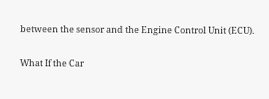between the sensor and the Engine Control Unit (ECU).

What If the Car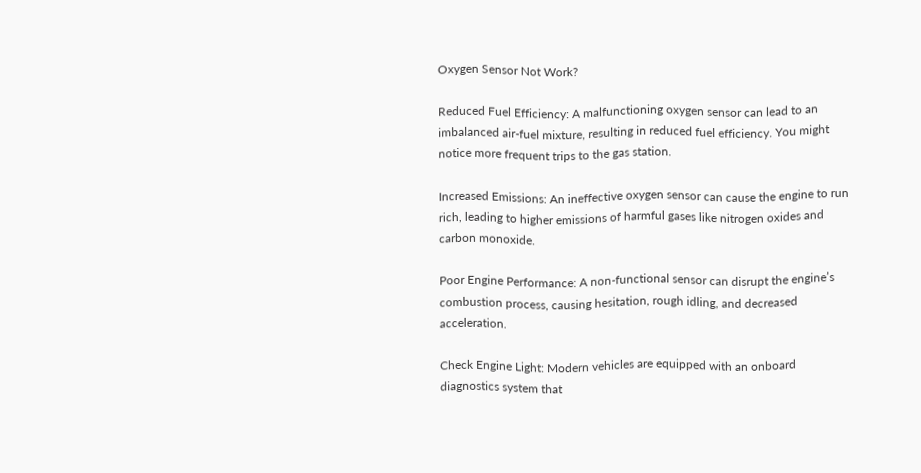Oxygen Sensor Not Work?

Reduced Fuel Efficiency: A malfunctioning oxygen sensor can lead to an imbalanced air-fuel mixture, resulting in reduced fuel efficiency. You might notice more frequent trips to the gas station.

Increased Emissions: An ineffective oxygen sensor can cause the engine to run rich, leading to higher emissions of harmful gases like nitrogen oxides and carbon monoxide.

Poor Engine Performance: A non-functional sensor can disrupt the engine’s combustion process, causing hesitation, rough idling, and decreased acceleration.

Check Engine Light: Modern vehicles are equipped with an onboard diagnostics system that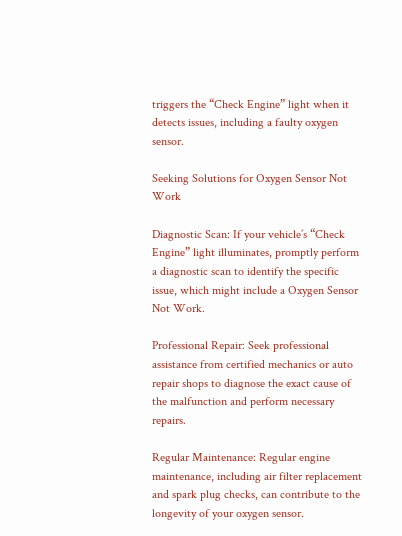triggers the “Check Engine” light when it detects issues, including a faulty oxygen sensor.

Seeking Solutions for Oxygen Sensor Not Work

Diagnostic Scan: If your vehicle’s “Check Engine” light illuminates, promptly perform a diagnostic scan to identify the specific issue, which might include a Oxygen Sensor Not Work.

Professional Repair: Seek professional assistance from certified mechanics or auto repair shops to diagnose the exact cause of the malfunction and perform necessary repairs.

Regular Maintenance: Regular engine maintenance, including air filter replacement and spark plug checks, can contribute to the longevity of your oxygen sensor.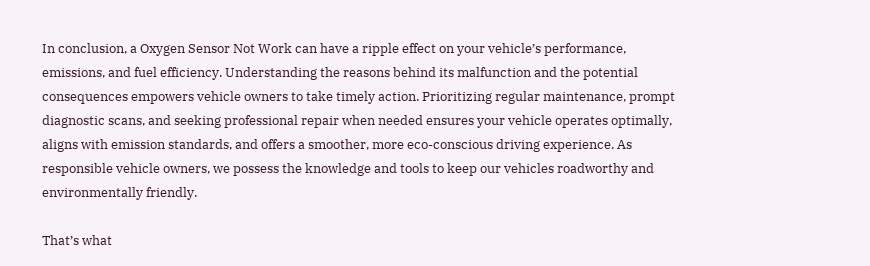In conclusion, a Oxygen Sensor Not Work can have a ripple effect on your vehicle’s performance, emissions, and fuel efficiency. Understanding the reasons behind its malfunction and the potential consequences empowers vehicle owners to take timely action. Prioritizing regular maintenance, prompt diagnostic scans, and seeking professional repair when needed ensures your vehicle operates optimally, aligns with emission standards, and offers a smoother, more eco-conscious driving experience. As responsible vehicle owners, we possess the knowledge and tools to keep our vehicles roadworthy and environmentally friendly.

That’s what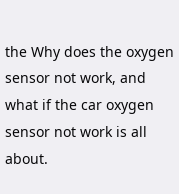the Why does the oxygen sensor not work, and what if the car oxygen sensor not work is all about.